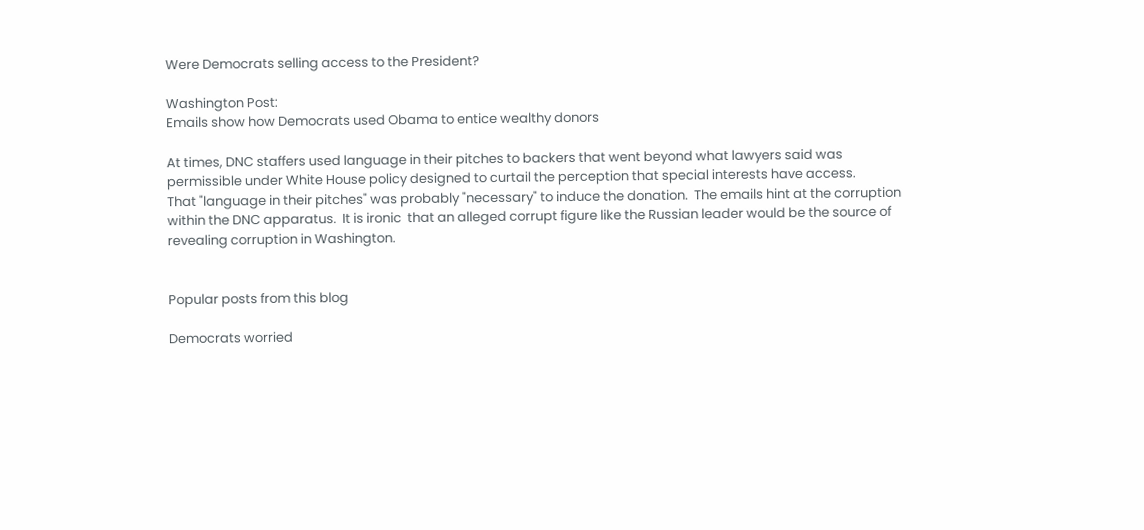Were Democrats selling access to the President?

Washington Post:
Emails show how Democrats used Obama to entice wealthy donors

At times, DNC staffers used language in their pitches to backers that went beyond what lawyers said was permissible under White House policy designed to curtail the perception that special interests have access.
That "language in their pitches" was probably "necessary" to induce the donation.  The emails hint at the corruption within the DNC apparatus.  It is ironic  that an alleged corrupt figure like the Russian leader would be the source of revealing corruption in Washington.


Popular posts from this blog

Democrats worried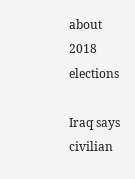about 2018 elections

Iraq says civilian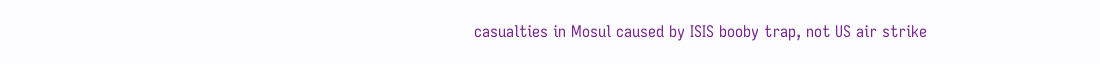casualties in Mosul caused by ISIS booby trap, not US air strike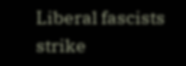Liberal fascists strike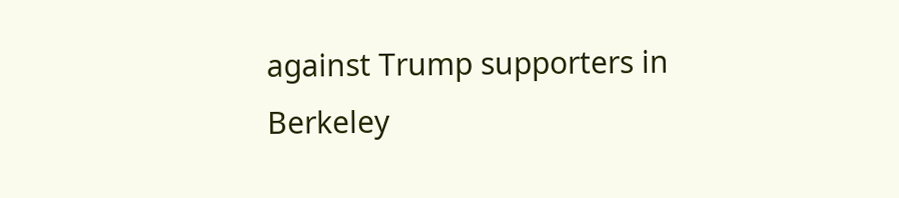against Trump supporters in Berkeley